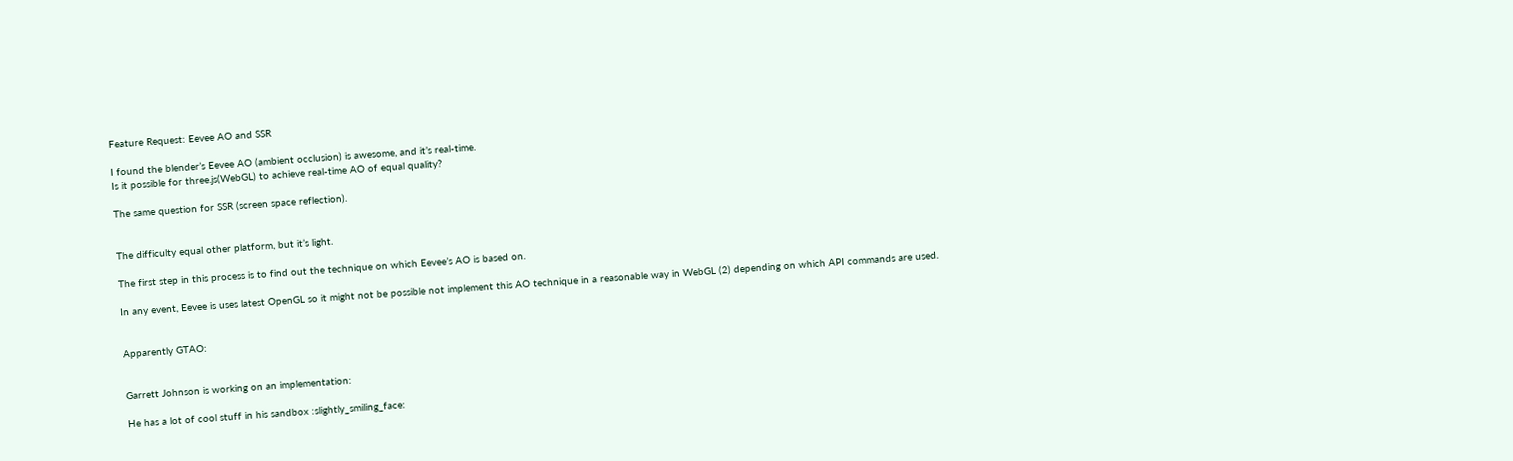Feature Request: Eevee AO and SSR

I found the blender’s Eevee AO (ambient occlusion) is awesome, and it’s real-time.
Is it possible for three.js(WebGL) to achieve real-time AO of equal quality?

The same question for SSR (screen space reflection).


The difficulty equal other platform, but it’s light.

The first step in this process is to find out the technique on which Eevee’s AO is based on.

In any event, Eevee is uses latest OpenGL so it might not be possible not implement this AO technique in a reasonable way in WebGL (2) depending on which API commands are used.


Apparently GTAO:


Garrett Johnson is working on an implementation:

He has a lot of cool stuff in his sandbox :slightly_smiling_face: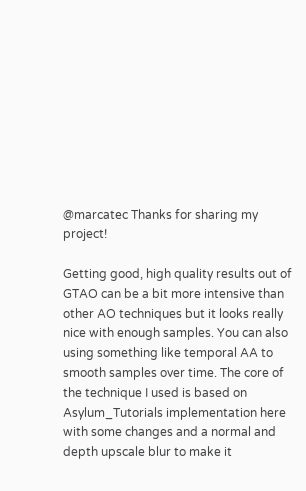@marcatec Thanks for sharing my project!

Getting good, high quality results out of GTAO can be a bit more intensive than other AO techniques but it looks really nice with enough samples. You can also using something like temporal AA to smooth samples over time. The core of the technique I used is based on Asylum_Tutorials implementation here with some changes and a normal and depth upscale blur to make it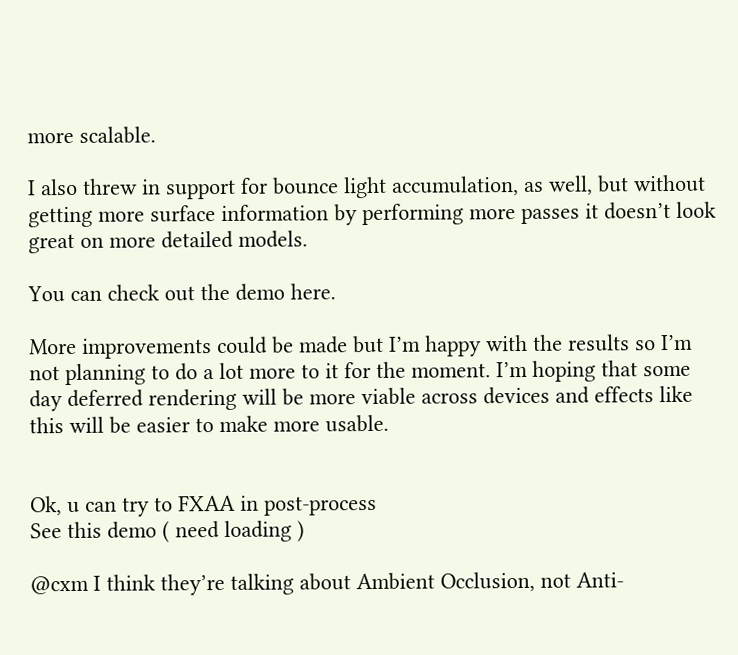more scalable.

I also threw in support for bounce light accumulation, as well, but without getting more surface information by performing more passes it doesn’t look great on more detailed models.

You can check out the demo here.

More improvements could be made but I’m happy with the results so I’m not planning to do a lot more to it for the moment. I’m hoping that some day deferred rendering will be more viable across devices and effects like this will be easier to make more usable.


Ok, u can try to FXAA in post-process
See this demo ( need loading )

@cxm I think they’re talking about Ambient Occlusion, not Anti-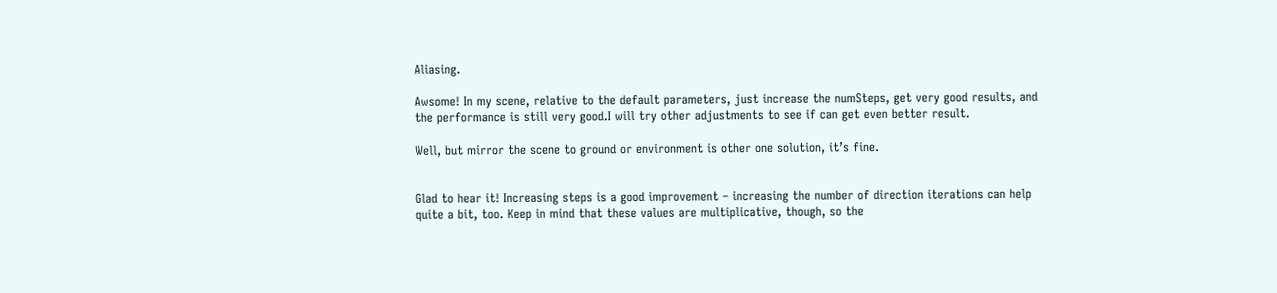Aliasing.

Awsome! In my scene, relative to the default parameters, just increase the numSteps, get very good results, and the performance is still very good.I will try other adjustments to see if can get even better result.

Well, but mirror the scene to ground or environment is other one solution, it’s fine.


Glad to hear it! Increasing steps is a good improvement – increasing the number of direction iterations can help quite a bit, too. Keep in mind that these values are multiplicative, though, so the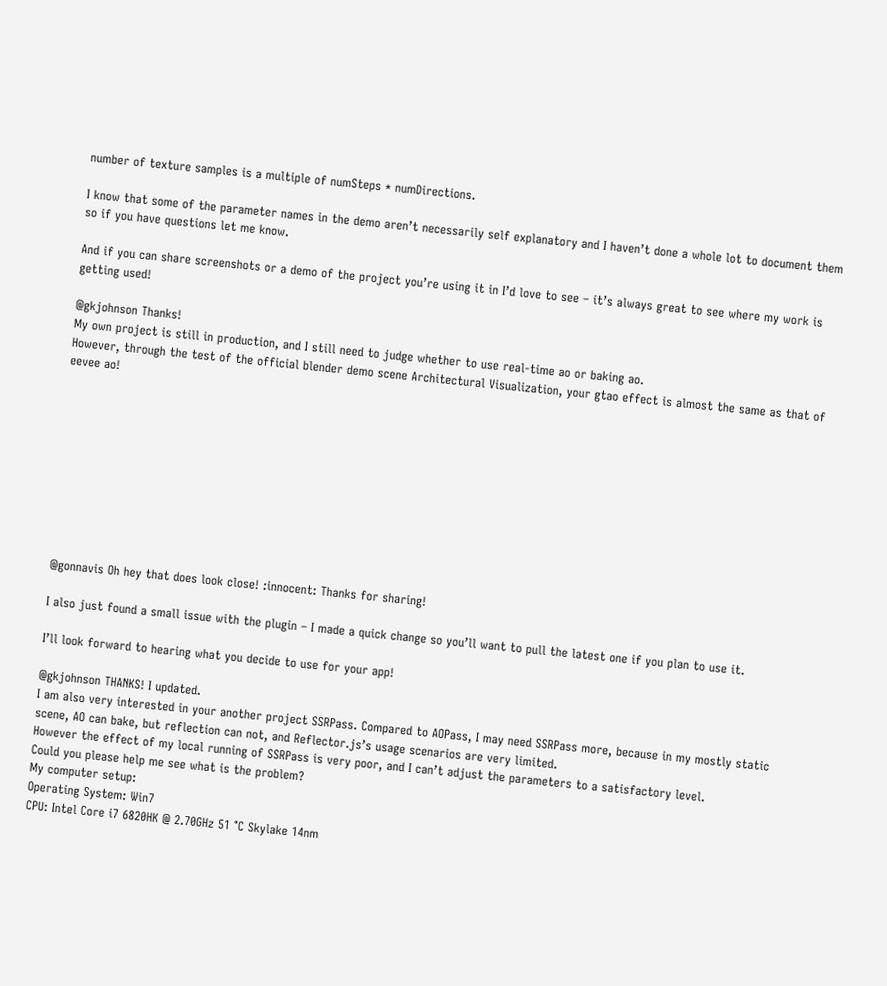number of texture samples is a multiple of numSteps * numDirections.

I know that some of the parameter names in the demo aren’t necessarily self explanatory and I haven’t done a whole lot to document them so if you have questions let me know.

And if you can share screenshots or a demo of the project you’re using it in I’d love to see – it’s always great to see where my work is getting used!

@gkjohnson Thanks!
My own project is still in production, and I still need to judge whether to use real-time ao or baking ao.
However, through the test of the official blender demo scene Architectural Visualization, your gtao effect is almost the same as that of eevee ao!










@gonnavis Oh hey that does look close! :innocent: Thanks for sharing!

I also just found a small issue with the plugin – I made a quick change so you’ll want to pull the latest one if you plan to use it.

I’ll look forward to hearing what you decide to use for your app!

@gkjohnson THANKS! I updated.
I am also very interested in your another project SSRPass. Compared to AOPass, I may need SSRPass more, because in my mostly static scene, AO can bake, but reflection can not, and Reflector.js’s usage scenarios are very limited.
However the effect of my local running of SSRPass is very poor, and I can’t adjust the parameters to a satisfactory level.
Could you please help me see what is the problem?
My computer setup:
Operating System: Win7
CPU: Intel Core i7 6820HK @ 2.70GHz 51 °C Skylake 14nm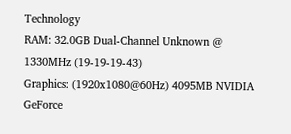Technology
RAM: 32.0GB Dual-Channel Unknown @ 1330MHz (19-19-19-43)
Graphics: (1920x1080@60Hz) 4095MB NVIDIA GeForce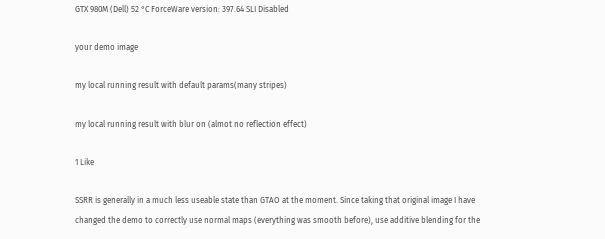GTX 980M (Dell) 52 °C ForceWare version: 397.64 SLI Disabled

your demo image

my local running result with default params(many stripes)

my local running result with blur on (almot no reflection effect)

1 Like

SSRR is generally in a much less useable state than GTAO at the moment. Since taking that original image I have changed the demo to correctly use normal maps (everything was smooth before), use additive blending for the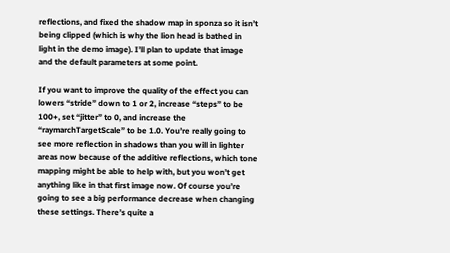reflections, and fixed the shadow map in sponza so it isn’t being clipped (which is why the lion head is bathed in light in the demo image). I’ll plan to update that image and the default parameters at some point.

If you want to improve the quality of the effect you can lowers “stride” down to 1 or 2, increase “steps” to be 100+, set “jitter” to 0, and increase the “raymarchTargetScale” to be 1.0. You’re really going to see more reflection in shadows than you will in lighter areas now because of the additive reflections, which tone mapping might be able to help with, but you won’t get anything like in that first image now. Of course you’re going to see a big performance decrease when changing these settings. There’s quite a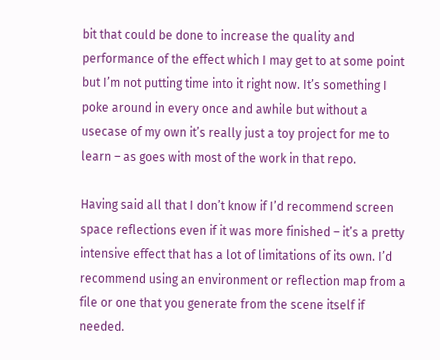bit that could be done to increase the quality and performance of the effect which I may get to at some point but I’m not putting time into it right now. It’s something I poke around in every once and awhile but without a usecase of my own it’s really just a toy project for me to learn – as goes with most of the work in that repo.

Having said all that I don’t know if I’d recommend screen space reflections even if it was more finished – it’s a pretty intensive effect that has a lot of limitations of its own. I’d recommend using an environment or reflection map from a file or one that you generate from the scene itself if needed.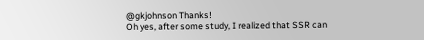@gkjohnson Thanks!
Oh yes, after some study, I realized that SSR can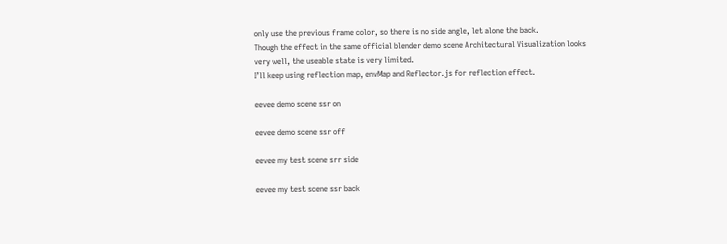only use the previous frame color, so there is no side angle, let alone the back.
Though the effect in the same official blender demo scene Architectural Visualization looks very well, the useable state is very limited.
I’ll keep using reflection map, envMap and Reflector.js for reflection effect.

eevee demo scene ssr on

eevee demo scene ssr off

eevee my test scene srr side

eevee my test scene ssr back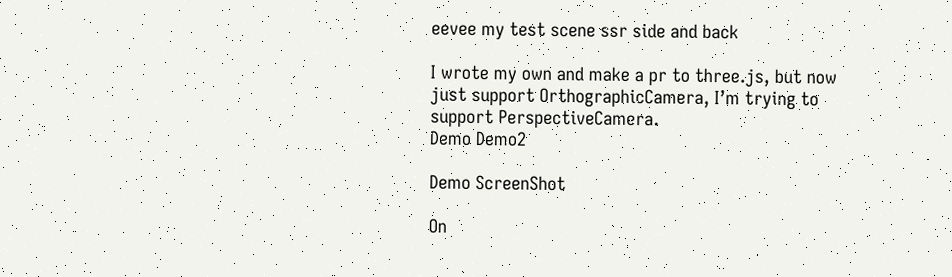eevee my test scene ssr side and back

I wrote my own and make a pr to three.js, but now just support OrthographicCamera, I’m trying to support PerspectiveCamera.
Demo Demo2

Demo ScreenShot

On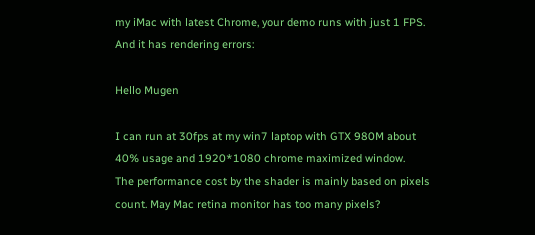my iMac with latest Chrome, your demo runs with just 1 FPS. And it has rendering errors:

Hello Mugen

I can run at 30fps at my win7 laptop with GTX 980M about 40% usage and 1920*1080 chrome maximized window.
The performance cost by the shader is mainly based on pixels count. May Mac retina monitor has too many pixels?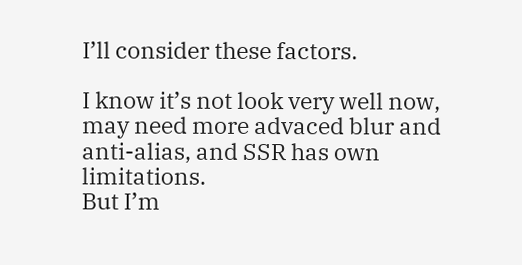I’ll consider these factors.

I know it’s not look very well now, may need more advaced blur and anti-alias, and SSR has own limitations.
But I’m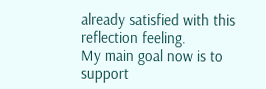already satisfied with this reflection feeling.
My main goal now is to support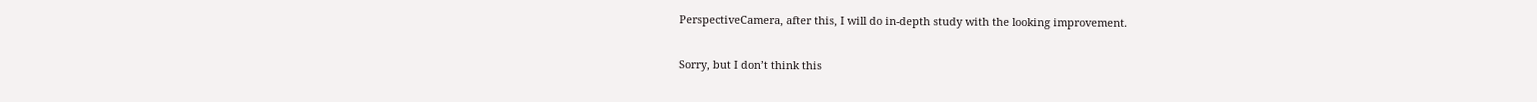PerspectiveCamera, after this, I will do in-depth study with the looking improvement.

Sorry, but I don’t think this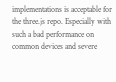implementations is acceptable for the three.js repo. Especially with such a bad performance on common devices and severe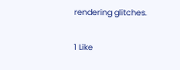rendering glitches.

1 Like